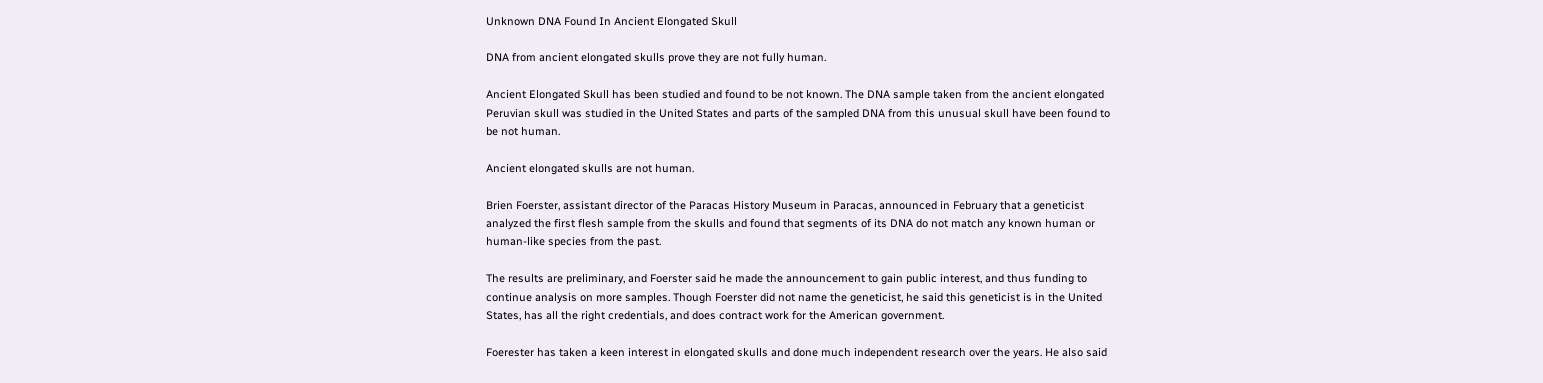Unknown DNA Found In Ancient Elongated Skull

DNA from ancient elongated skulls prove they are not fully human.

Ancient Elongated Skull has been studied and found to be not known. The DNA sample taken from the ancient elongated Peruvian skull was studied in the United States and parts of the sampled DNA from this unusual skull have been found to be not human.

Ancient elongated skulls are not human.

Brien Foerster, assistant director of the Paracas History Museum in Paracas, announced in February that a geneticist analyzed the first flesh sample from the skulls and found that segments of its DNA do not match any known human or human-like species from the past.

The results are preliminary, and Foerster said he made the announcement to gain public interest, and thus funding to continue analysis on more samples. Though Foerster did not name the geneticist, he said this geneticist is in the United States, has all the right credentials, and does contract work for the American government.

Foerester has taken a keen interest in elongated skulls and done much independent research over the years. He also said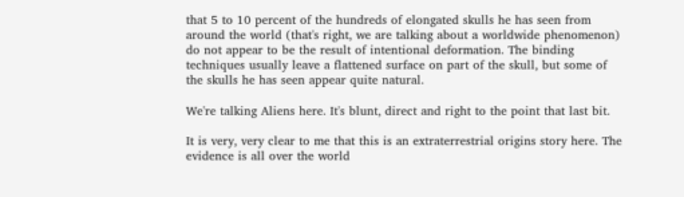that 5 to 10 percent of the hundreds of elongated skulls he has seen from around the world (that's right, we are talking about a worldwide phenomenon) do not appear to be the result of intentional deformation. The binding techniques usually leave a flattened surface on part of the skull, but some of the skulls he has seen appear quite natural.

We're talking Aliens here. It's blunt, direct and right to the point that last bit.

It is very, very clear to me that this is an extraterrestrial origins story here. The evidence is all over the world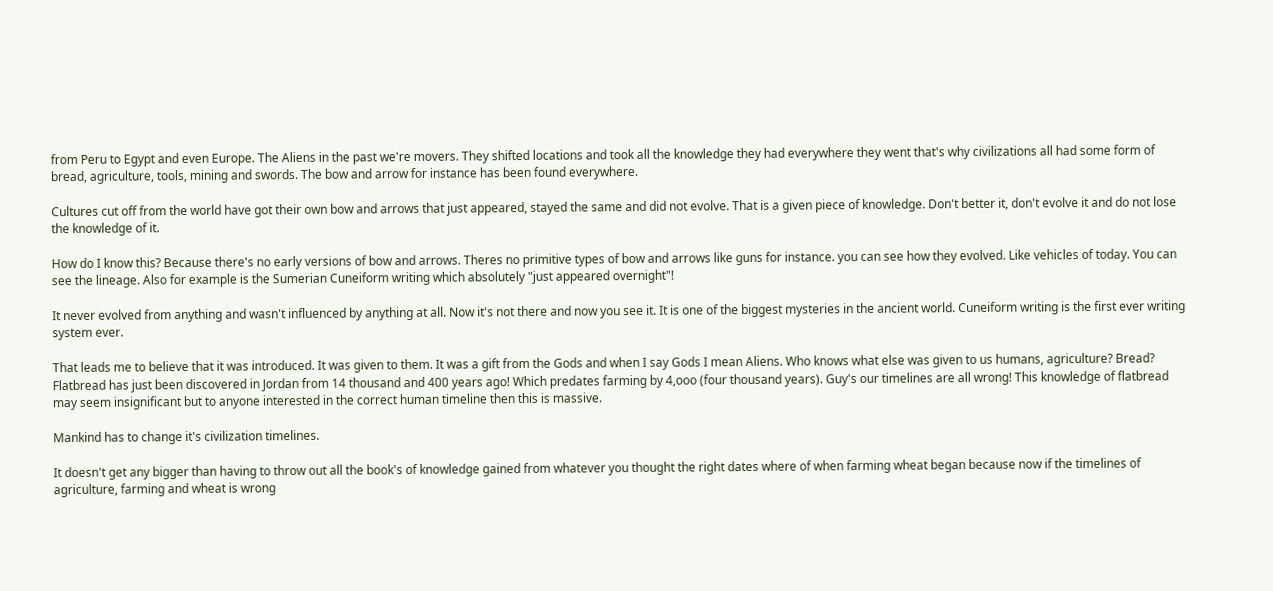from Peru to Egypt and even Europe. The Aliens in the past we're movers. They shifted locations and took all the knowledge they had everywhere they went that's why civilizations all had some form of bread, agriculture, tools, mining and swords. The bow and arrow for instance has been found everywhere.

Cultures cut off from the world have got their own bow and arrows that just appeared, stayed the same and did not evolve. That is a given piece of knowledge. Don't better it, don't evolve it and do not lose the knowledge of it.

How do I know this? Because there's no early versions of bow and arrows. Theres no primitive types of bow and arrows like guns for instance. you can see how they evolved. Like vehicles of today. You can see the lineage. Also for example is the Sumerian Cuneiform writing which absolutely "just appeared overnight"!

It never evolved from anything and wasn't influenced by anything at all. Now it's not there and now you see it. It is one of the biggest mysteries in the ancient world. Cuneiform writing is the first ever writing system ever.

That leads me to believe that it was introduced. It was given to them. It was a gift from the Gods and when I say Gods I mean Aliens. Who knows what else was given to us humans, agriculture? Bread? Flatbread has just been discovered in Jordan from 14 thousand and 400 years ago! Which predates farming by 4,ooo (four thousand years). Guy's our timelines are all wrong! This knowledge of flatbread may seem insignificant but to anyone interested in the correct human timeline then this is massive.

Mankind has to change it's civilization timelines.

It doesn't get any bigger than having to throw out all the book's of knowledge gained from whatever you thought the right dates where of when farming wheat began because now if the timelines of agriculture, farming and wheat is wrong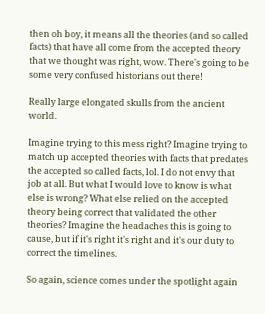then oh boy, it means all the theories (and so called facts) that have all come from the accepted theory that we thought was right, wow. There's going to be some very confused historians out there!

Really large elongated skulls from the ancient world.

Imagine trying to this mess right? Imagine trying to match up accepted theories with facts that predates the accepted so called facts, lol. I do not envy that job at all. But what I would love to know is what else is wrong? What else relied on the accepted theory being correct that validated the other theories? Imagine the headaches this is going to cause, but if it's right it's right and it's our duty to correct the timelines.

So again, science comes under the spotlight again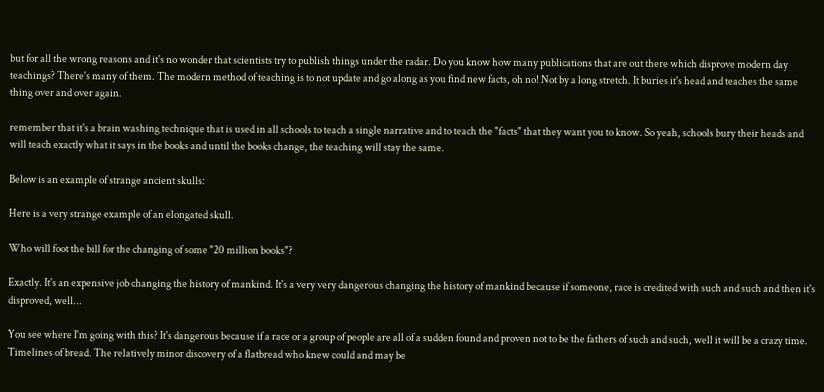but for all the wrong reasons and it's no wonder that scientists try to publish things under the radar. Do you know how many publications that are out there which disprove modern day teachings? There's many of them. The modern method of teaching is to not update and go along as you find new facts, oh no! Not by a long stretch. It buries it's head and teaches the same thing over and over again.

remember that it's a brain washing technique that is used in all schools to teach a single narrative and to teach the "facts" that they want you to know. So yeah, schools bury their heads and will teach exactly what it says in the books and until the books change, the teaching will stay the same.

Below is an example of strange ancient skulls:

Here is a very strange example of an elongated skull.

Who will foot the bill for the changing of some "20 million books"?

Exactly. It's an expensive job changing the history of mankind. It's a very very dangerous changing the history of mankind because if someone, race is credited with such and such and then it's disproved, well...

You see where I'm going with this? It's dangerous because if a race or a group of people are all of a sudden found and proven not to be the fathers of such and such, well it will be a crazy time. Timelines of bread. The relatively minor discovery of a flatbread who knew could and may be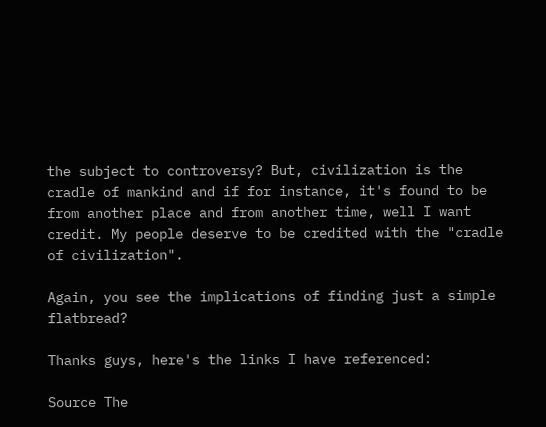the subject to controversy? But, civilization is the cradle of mankind and if for instance, it's found to be from another place and from another time, well I want credit. My people deserve to be credited with the "cradle of civilization".

Again, you see the implications of finding just a simple flatbread?

Thanks guys, here's the links I have referenced:

Source The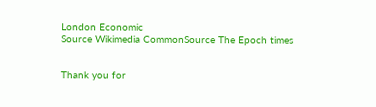London Economic
Source Wikimedia CommonSource The Epoch times


Thank you for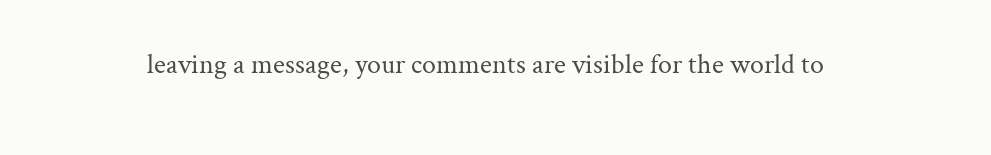leaving a message, your comments are visible for the world to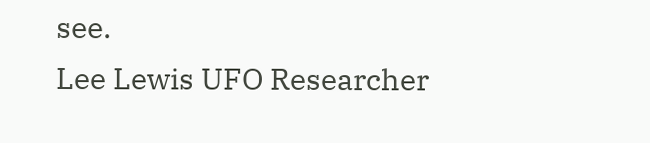see.
Lee Lewis UFO Researcher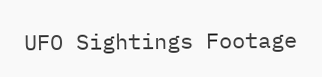UFO Sightings Footage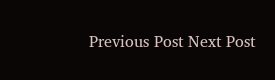Previous Post Next Post